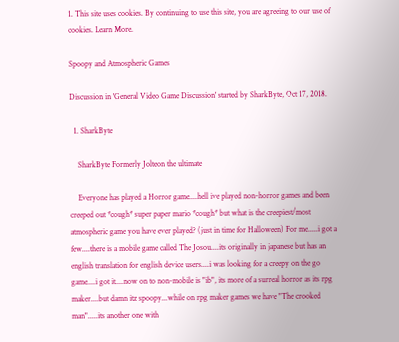1. This site uses cookies. By continuing to use this site, you are agreeing to our use of cookies. Learn More.

Spoopy and Atmospheric Games

Discussion in 'General Video Game Discussion' started by SharkByte, Oct 17, 2018.

  1. SharkByte

    SharkByte Formerly Jolteon the ultimate

    Everyone has played a Horror game....hell ive played non-horror games and been creeped out *cough* super paper mario *cough* but what is the creepiest/most atmospheric game you have ever played? (just in time for Halloween) For me.....i got a few....there is a mobile game called The Josou....its originally in japanese but has an english translation for english device users....i was looking for a creepy on the go game....i got it....now on to non-mobile is "ib", its more of a surreal horror as its rpg maker....but damn itz spoopy...while on rpg maker games we have "The crooked man".....its another one with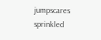jumpscares sprinkled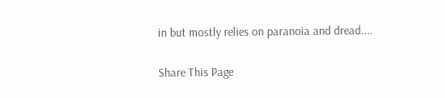in but mostly relies on paranoia and dread....

Share This Page